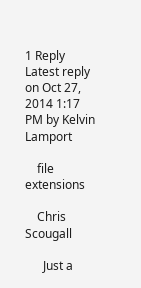1 Reply Latest reply on Oct 27, 2014 1:17 PM by Kelvin Lamport

    file extensions

    Chris Scougall

      Just a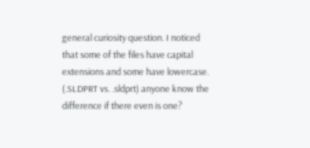general curiosity question. I noticed that some of the files have capital extensions and some have lowercase. (.SLDPRT vs. .sldprt) anyone know the difference if there even is one?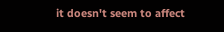it doesn't seem to affect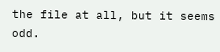the file at all, but it seems odd.